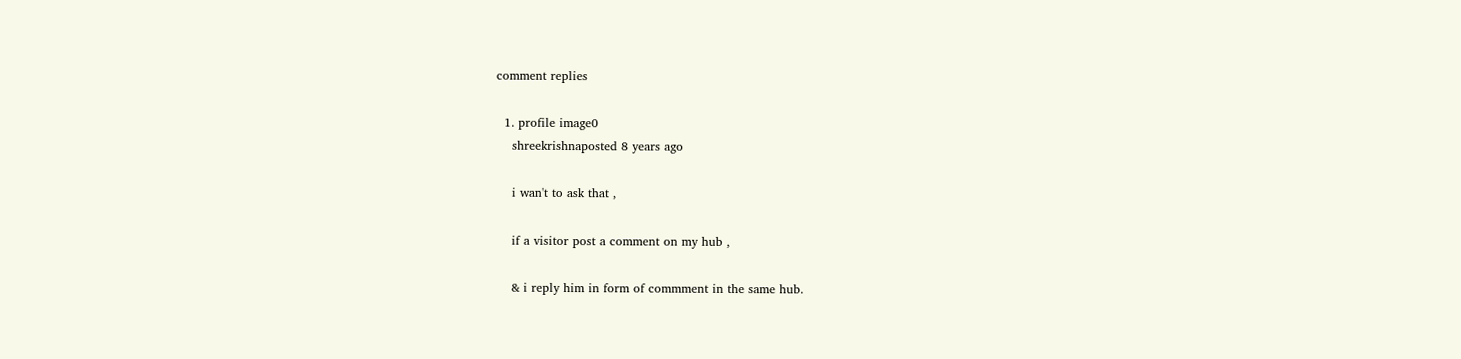comment replies

  1. profile image0
    shreekrishnaposted 8 years ago

    i wan't to ask that ,

    if a visitor post a comment on my hub ,

    & i reply him in form of commment in the same hub.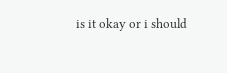is it okay or i should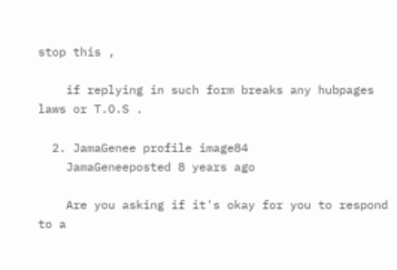stop this ,

    if replying in such form breaks any hubpages laws or T.O.S .

  2. JamaGenee profile image84
    JamaGeneeposted 8 years ago

    Are you asking if it's okay for you to respond to a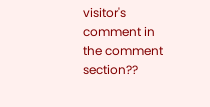visitor's comment in the comment section??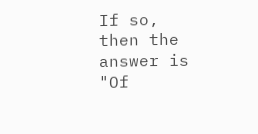If so, then the answer is "Of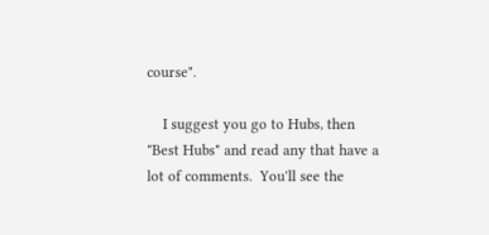course".

    I suggest you go to Hubs, then "Best Hubs" and read any that have a lot of comments.  You'll see the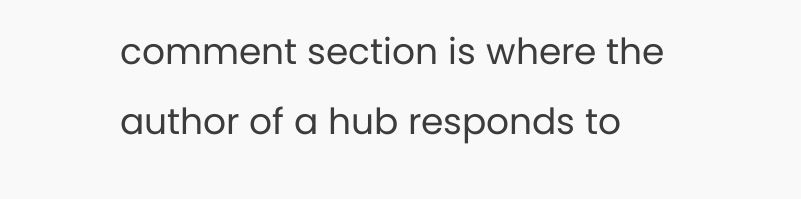comment section is where the author of a hub responds to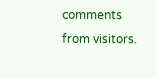comments from visitors.